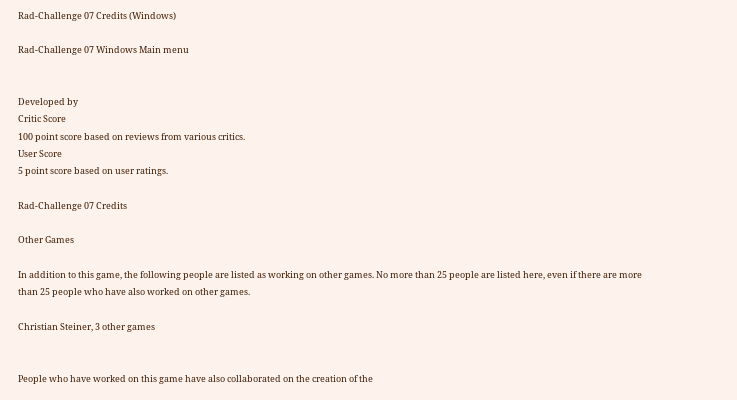Rad-Challenge 07 Credits (Windows)

Rad-Challenge 07 Windows Main menu


Developed by
Critic Score
100 point score based on reviews from various critics.
User Score
5 point score based on user ratings.

Rad-Challenge 07 Credits

Other Games

In addition to this game, the following people are listed as working on other games. No more than 25 people are listed here, even if there are more than 25 people who have also worked on other games.

Christian Steiner, 3 other games


People who have worked on this game have also collaborated on the creation of the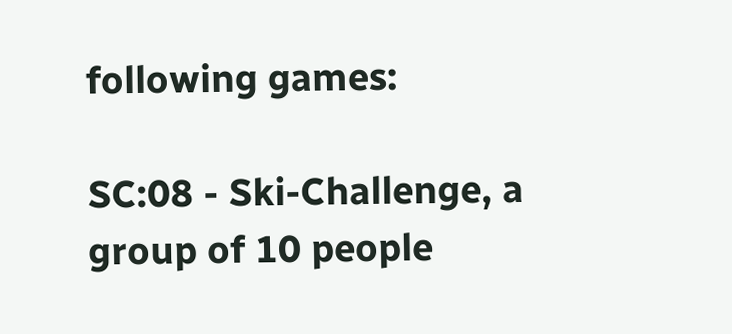following games:

SC:08 - Ski-Challenge, a group of 10 people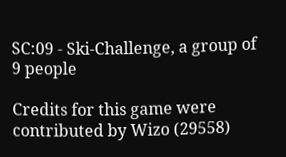SC:09 - Ski-Challenge, a group of 9 people

Credits for this game were contributed by Wizo (29558)